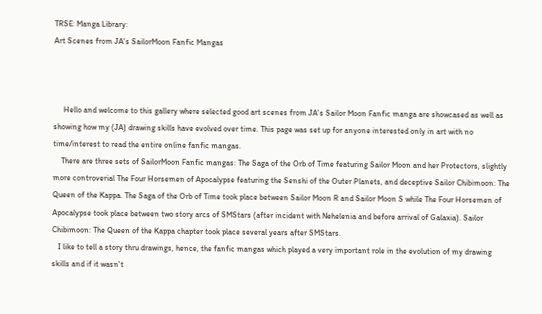TRSE: Manga Library:
Art Scenes from JA's SailorMoon Fanfic Mangas



     Hello and welcome to this gallery where selected good art scenes from JA's Sailor Moon Fanfic manga are showcased as well as showing how my (JA) drawing skills have evolved over time. This page was set up for anyone interested only in art with no time/interest to read the entire online fanfic mangas.
    There are three sets of SailorMoon Fanfic mangas: The Saga of the Orb of Time featuring Sailor Moon and her Protectors, slightly more controverial The Four Horsemen of Apocalypse featuring the Senshi of the Outer Planets, and deceptive Sailor Chibimoon: The Queen of the Kappa. The Saga of the Orb of Time took place between Sailor Moon R and Sailor Moon S while The Four Horsemen of Apocalypse took place between two story arcs of SMStars (after incident with Nehelenia and before arrival of Galaxia). Sailor Chibimoon: The Queen of the Kappa chapter took place several years after SMStars.
   I like to tell a story thru drawings, hence, the fanfic mangas which played a very important role in the evolution of my drawing skills and if it wasn't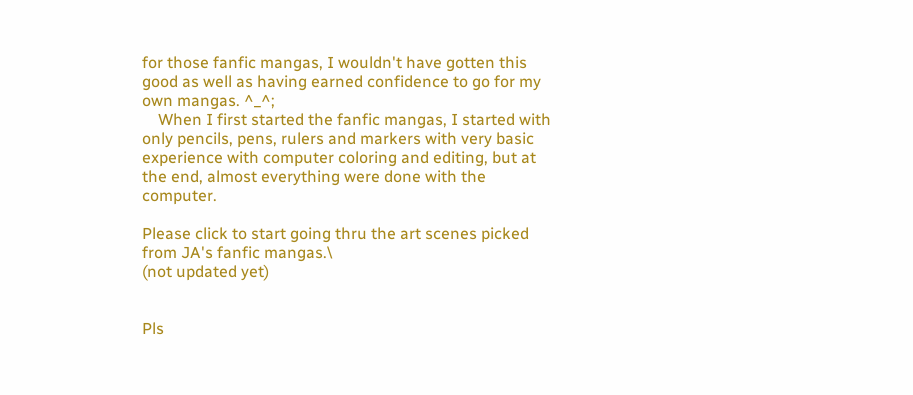for those fanfic mangas, I wouldn't have gotten this good as well as having earned confidence to go for my own mangas. ^_^;
    When I first started the fanfic mangas, I started with only pencils, pens, rulers and markers with very basic experience with computer coloring and editing, but at the end, almost everything were done with the computer.

Please click to start going thru the art scenes picked from JA's fanfic mangas.\
(not updated yet)


Pls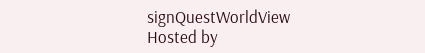signQuestWorldView
Hosted by